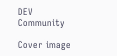DEV Community

Cover image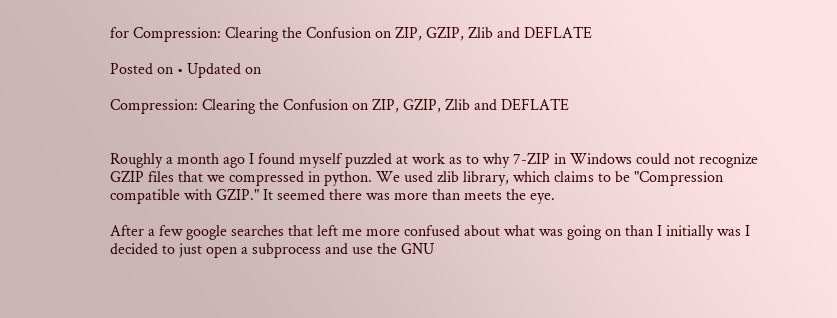for Compression: Clearing the Confusion on ZIP, GZIP, Zlib and DEFLATE

Posted on • Updated on

Compression: Clearing the Confusion on ZIP, GZIP, Zlib and DEFLATE


Roughly a month ago I found myself puzzled at work as to why 7-ZIP in Windows could not recognize GZIP files that we compressed in python. We used zlib library, which claims to be "Compression compatible with GZIP." It seemed there was more than meets the eye.

After a few google searches that left me more confused about what was going on than I initially was I decided to just open a subprocess and use the GNU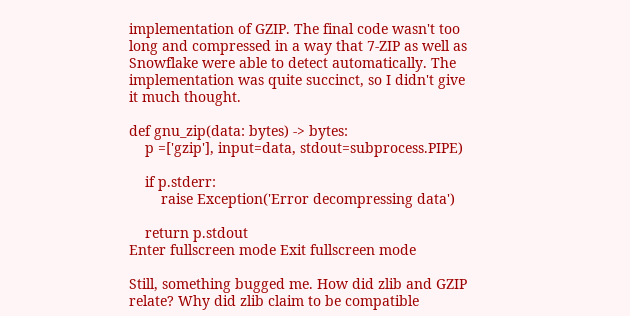implementation of GZIP. The final code wasn't too long and compressed in a way that 7-ZIP as well as Snowflake were able to detect automatically. The implementation was quite succinct, so I didn't give it much thought.

def gnu_zip(data: bytes) -> bytes:
    p =['gzip'], input=data, stdout=subprocess.PIPE)

    if p.stderr:
        raise Exception('Error decompressing data')

    return p.stdout
Enter fullscreen mode Exit fullscreen mode

Still, something bugged me. How did zlib and GZIP relate? Why did zlib claim to be compatible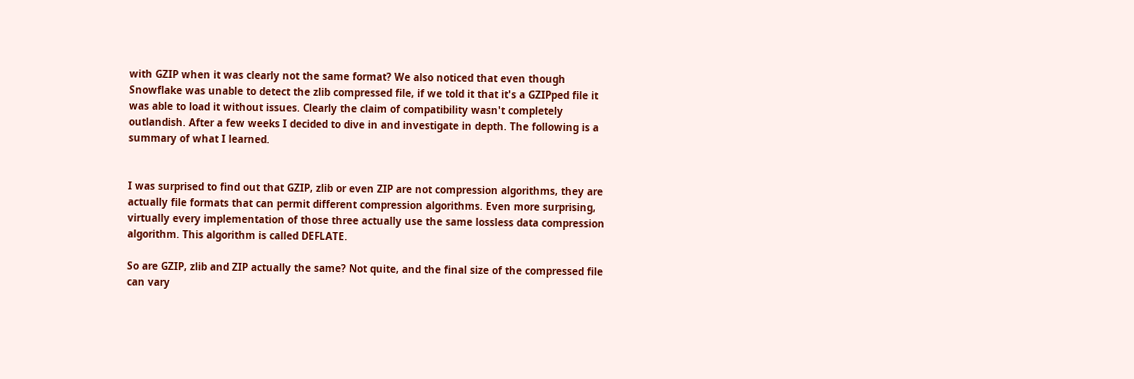with GZIP when it was clearly not the same format? We also noticed that even though Snowflake was unable to detect the zlib compressed file, if we told it that it's a GZIPped file it was able to load it without issues. Clearly the claim of compatibility wasn't completely outlandish. After a few weeks I decided to dive in and investigate in depth. The following is a summary of what I learned.


I was surprised to find out that GZIP, zlib or even ZIP are not compression algorithms, they are actually file formats that can permit different compression algorithms. Even more surprising, virtually every implementation of those three actually use the same lossless data compression algorithm. This algorithm is called DEFLATE.

So are GZIP, zlib and ZIP actually the same? Not quite, and the final size of the compressed file can vary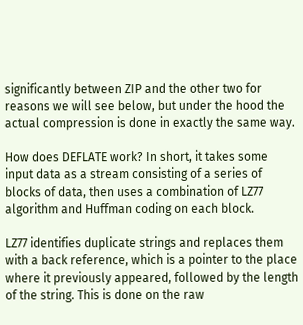significantly between ZIP and the other two for reasons we will see below, but under the hood the actual compression is done in exactly the same way.

How does DEFLATE work? In short, it takes some input data as a stream consisting of a series of blocks of data, then uses a combination of LZ77 algorithm and Huffman coding on each block.

LZ77 identifies duplicate strings and replaces them with a back reference, which is a pointer to the place where it previously appeared, followed by the length of the string. This is done on the raw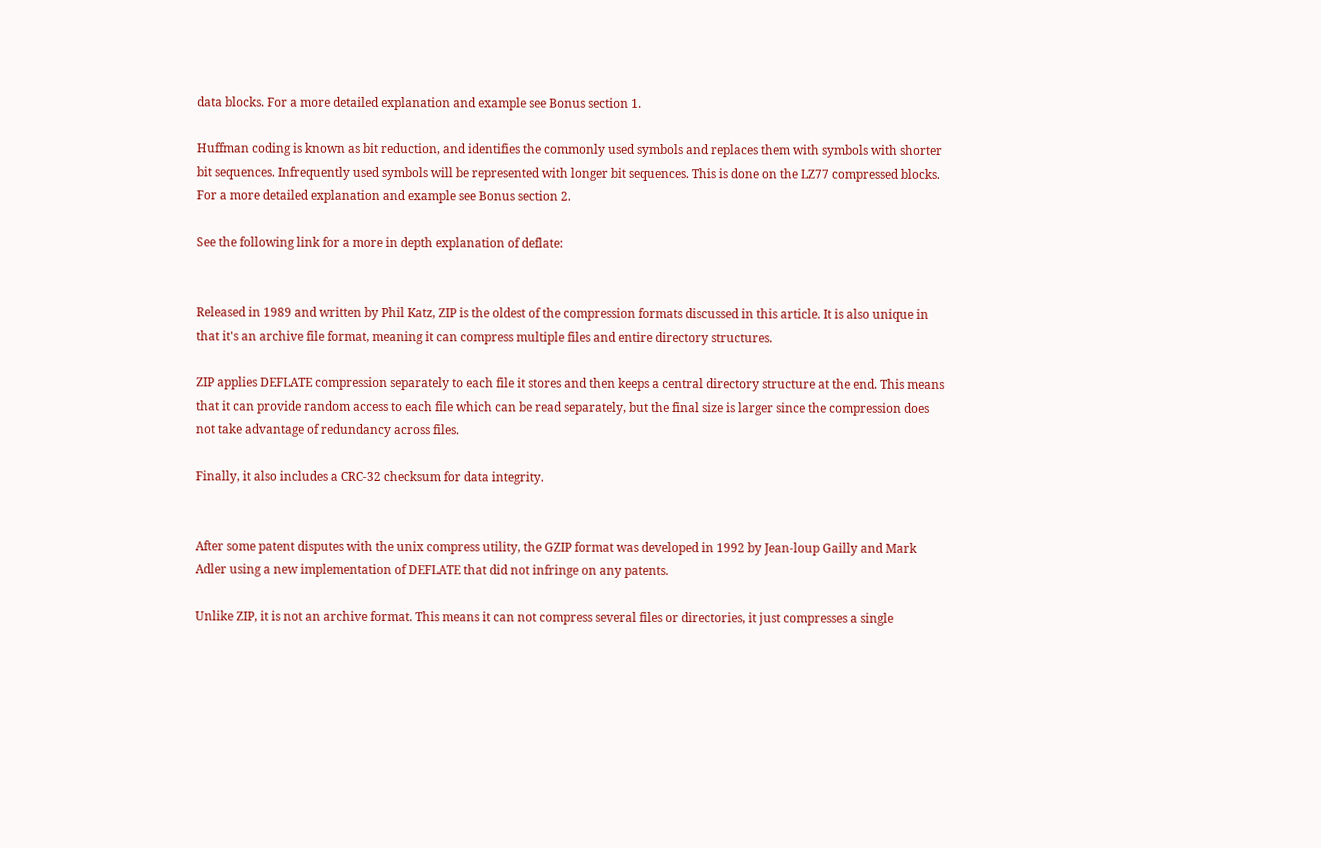data blocks. For a more detailed explanation and example see Bonus section 1.

Huffman coding is known as bit reduction, and identifies the commonly used symbols and replaces them with symbols with shorter bit sequences. Infrequently used symbols will be represented with longer bit sequences. This is done on the LZ77 compressed blocks. For a more detailed explanation and example see Bonus section 2.

See the following link for a more in depth explanation of deflate:


Released in 1989 and written by Phil Katz, ZIP is the oldest of the compression formats discussed in this article. It is also unique in that it's an archive file format, meaning it can compress multiple files and entire directory structures.

ZIP applies DEFLATE compression separately to each file it stores and then keeps a central directory structure at the end. This means that it can provide random access to each file which can be read separately, but the final size is larger since the compression does not take advantage of redundancy across files.

Finally, it also includes a CRC-32 checksum for data integrity.


After some patent disputes with the unix compress utility, the GZIP format was developed in 1992 by Jean-loup Gailly and Mark Adler using a new implementation of DEFLATE that did not infringe on any patents.

Unlike ZIP, it is not an archive format. This means it can not compress several files or directories, it just compresses a single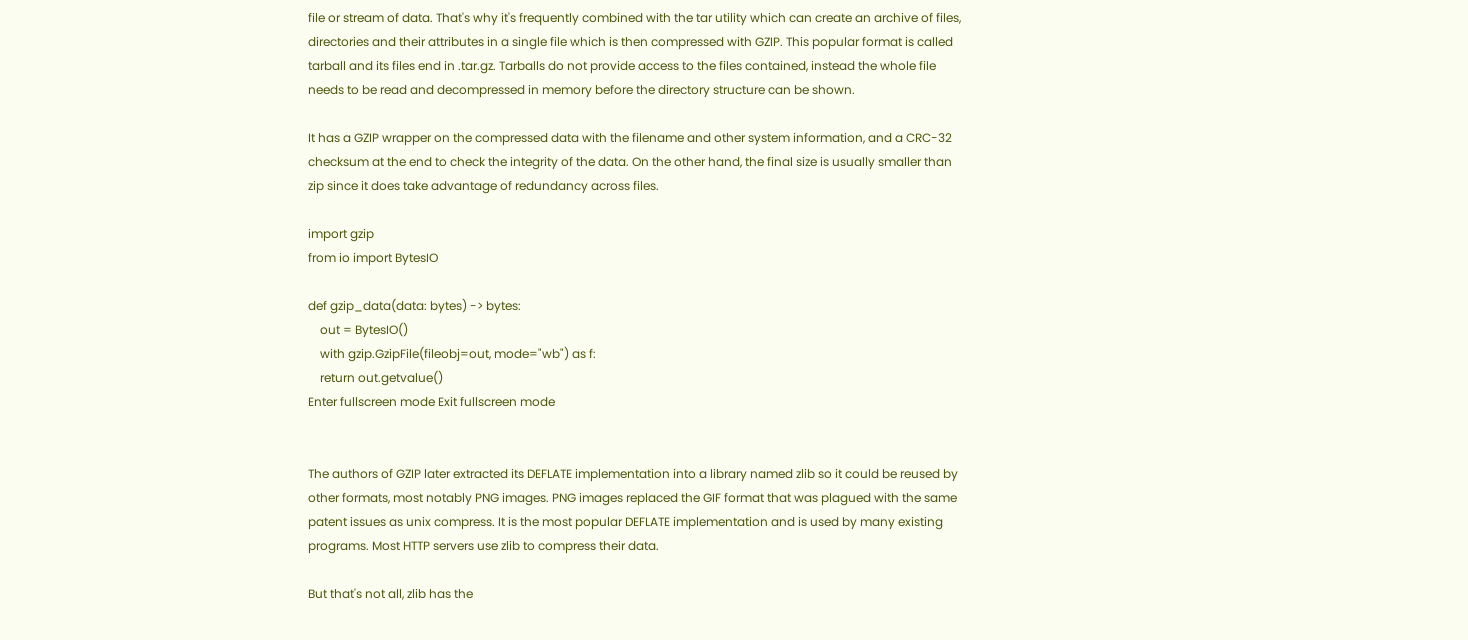file or stream of data. That's why it's frequently combined with the tar utility which can create an archive of files, directories and their attributes in a single file which is then compressed with GZIP. This popular format is called tarball and its files end in .tar.gz. Tarballs do not provide access to the files contained, instead the whole file needs to be read and decompressed in memory before the directory structure can be shown.

It has a GZIP wrapper on the compressed data with the filename and other system information, and a CRC-32 checksum at the end to check the integrity of the data. On the other hand, the final size is usually smaller than zip since it does take advantage of redundancy across files.

import gzip
from io import BytesIO

def gzip_data(data: bytes) -> bytes:
    out = BytesIO()
    with gzip.GzipFile(fileobj=out, mode="wb") as f:
    return out.getvalue()
Enter fullscreen mode Exit fullscreen mode


The authors of GZIP later extracted its DEFLATE implementation into a library named zlib so it could be reused by other formats, most notably PNG images. PNG images replaced the GIF format that was plagued with the same patent issues as unix compress. It is the most popular DEFLATE implementation and is used by many existing programs. Most HTTP servers use zlib to compress their data.

But that's not all, zlib has the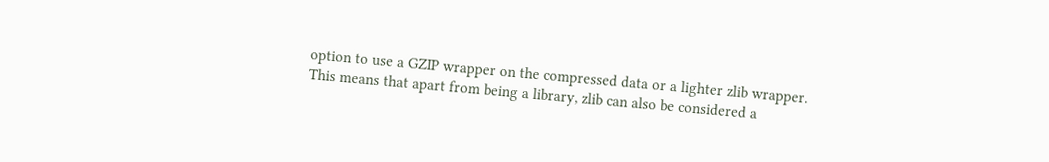option to use a GZIP wrapper on the compressed data or a lighter zlib wrapper. This means that apart from being a library, zlib can also be considered a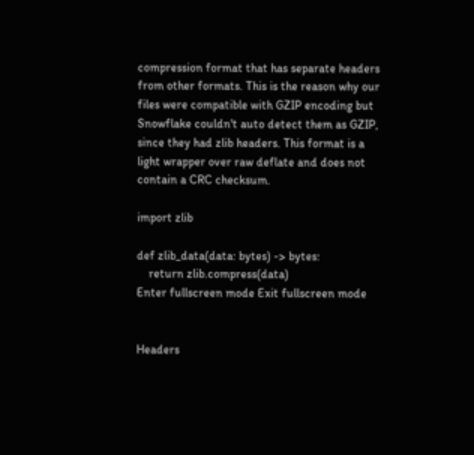compression format that has separate headers from other formats. This is the reason why our files were compatible with GZIP encoding but Snowflake couldn't auto detect them as GZIP, since they had zlib headers. This format is a light wrapper over raw deflate and does not contain a CRC checksum.

import zlib

def zlib_data(data: bytes) -> bytes:
    return zlib.compress(data)
Enter fullscreen mode Exit fullscreen mode


Headers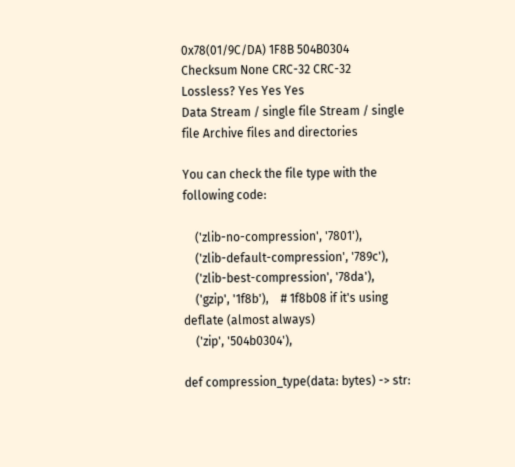0x78(01/9C/DA) 1F8B 504B0304
Checksum None CRC-32 CRC-32
Lossless? Yes Yes Yes
Data Stream / single file Stream / single file Archive files and directories

You can check the file type with the following code:

    ('zlib-no-compression', '7801'),
    ('zlib-default-compression', '789c'),
    ('zlib-best-compression', '78da'),
    ('gzip', '1f8b'),    # 1f8b08 if it's using deflate (almost always)
    ('zip', '504b0304'),

def compression_type(data: bytes) -> str: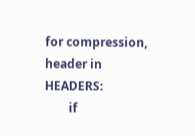for compression, header in HEADERS:
        if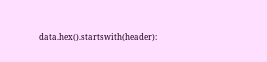data.hex().startswith(header):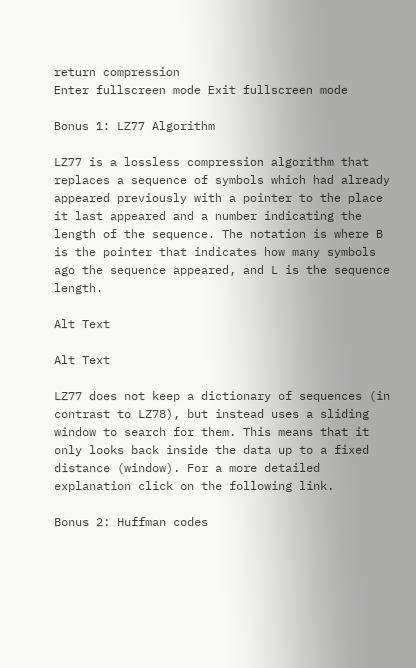return compression
Enter fullscreen mode Exit fullscreen mode

Bonus 1: LZ77 Algorithm

LZ77 is a lossless compression algorithm that replaces a sequence of symbols which had already appeared previously with a pointer to the place it last appeared and a number indicating the length of the sequence. The notation is where B is the pointer that indicates how many symbols ago the sequence appeared, and L is the sequence length.

Alt Text

Alt Text

LZ77 does not keep a dictionary of sequences (in contrast to LZ78), but instead uses a sliding window to search for them. This means that it only looks back inside the data up to a fixed distance (window). For a more detailed explanation click on the following link.

Bonus 2: Huffman codes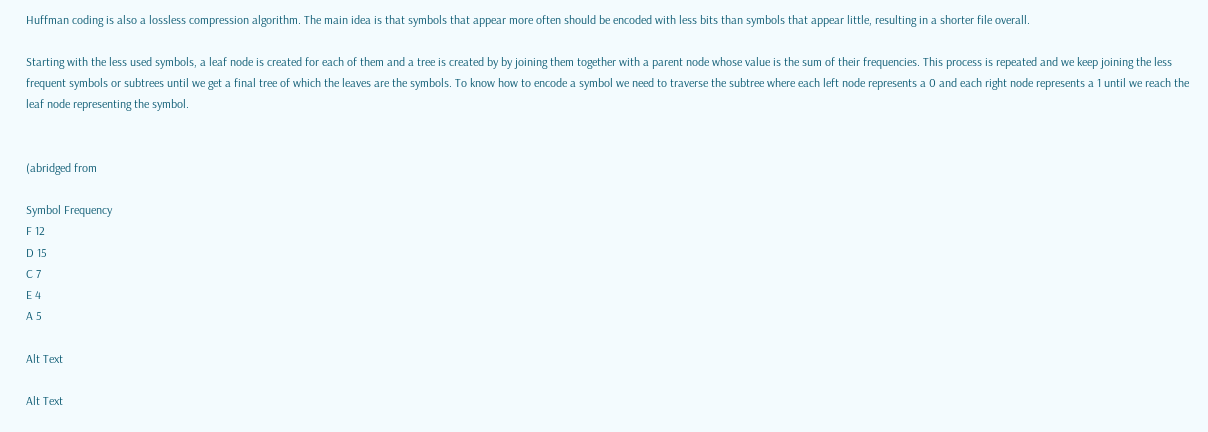Huffman coding is also a lossless compression algorithm. The main idea is that symbols that appear more often should be encoded with less bits than symbols that appear little, resulting in a shorter file overall.

Starting with the less used symbols, a leaf node is created for each of them and a tree is created by by joining them together with a parent node whose value is the sum of their frequencies. This process is repeated and we keep joining the less frequent symbols or subtrees until we get a final tree of which the leaves are the symbols. To know how to encode a symbol we need to traverse the subtree where each left node represents a 0 and each right node represents a 1 until we reach the leaf node representing the symbol.


(abridged from

Symbol Frequency
F 12
D 15
C 7
E 4
A 5

Alt Text

Alt Text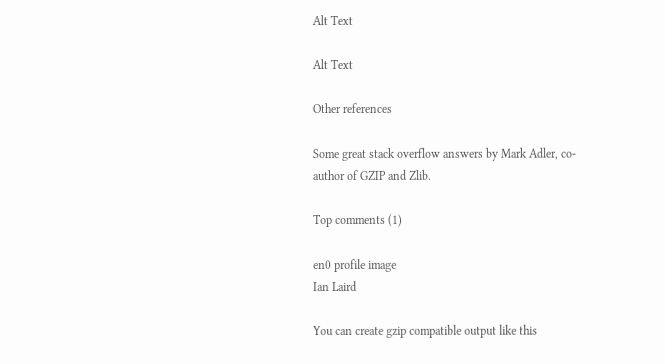Alt Text

Alt Text

Other references

Some great stack overflow answers by Mark Adler, co-author of GZIP and Zlib.

Top comments (1)

en0 profile image
Ian Laird

You can create gzip compatible output like this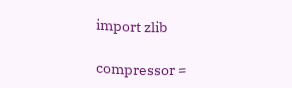import zlib

compressor =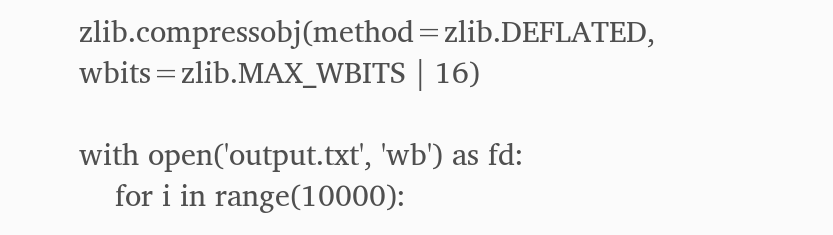zlib.compressobj(method=zlib.DEFLATED, wbits=zlib.MAX_WBITS | 16)

with open('output.txt', 'wb') as fd:
    for i in range(10000):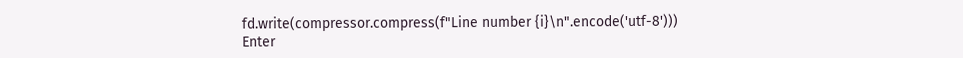fd.write(compressor.compress(f"Line number {i}\n".encode('utf-8')))
Enter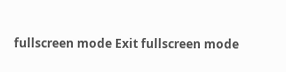fullscreen mode Exit fullscreen mode